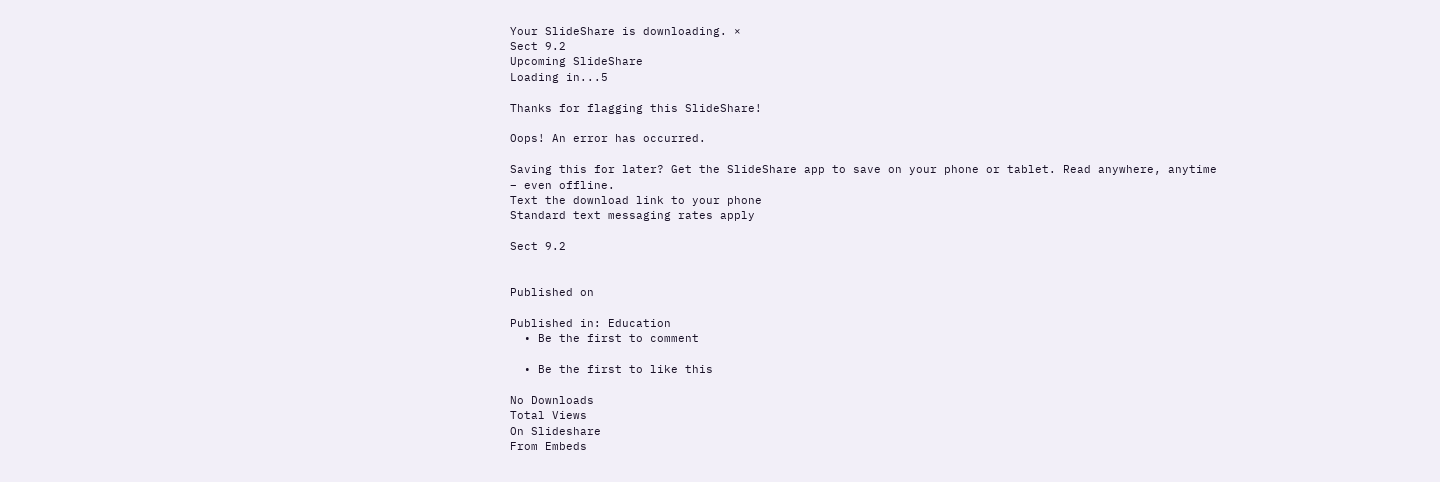Your SlideShare is downloading. ×
Sect 9.2
Upcoming SlideShare
Loading in...5

Thanks for flagging this SlideShare!

Oops! An error has occurred.

Saving this for later? Get the SlideShare app to save on your phone or tablet. Read anywhere, anytime – even offline.
Text the download link to your phone
Standard text messaging rates apply

Sect 9.2


Published on

Published in: Education
  • Be the first to comment

  • Be the first to like this

No Downloads
Total Views
On Slideshare
From Embeds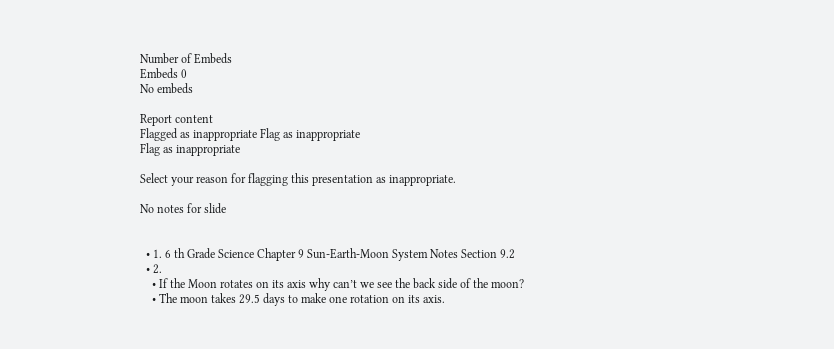Number of Embeds
Embeds 0
No embeds

Report content
Flagged as inappropriate Flag as inappropriate
Flag as inappropriate

Select your reason for flagging this presentation as inappropriate.

No notes for slide


  • 1. 6 th Grade Science Chapter 9 Sun-Earth-Moon System Notes Section 9.2
  • 2.
    • If the Moon rotates on its axis why can’t we see the back side of the moon?
    • The moon takes 29.5 days to make one rotation on its axis.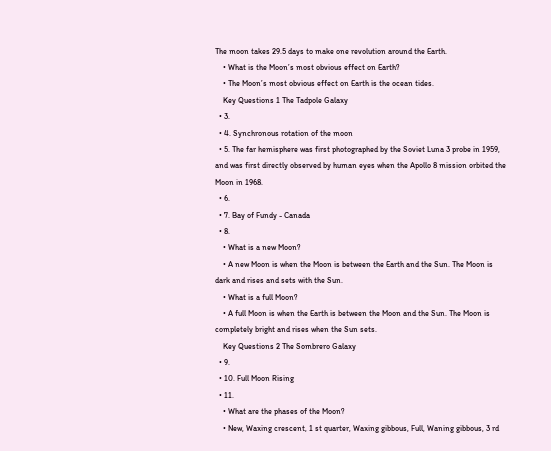The moon takes 29.5 days to make one revolution around the Earth.
    • What is the Moon’s most obvious effect on Earth?
    • The Moon’s most obvious effect on Earth is the ocean tides.
    Key Questions 1 The Tadpole Galaxy
  • 3.
  • 4. Synchronous rotation of the moon
  • 5. The far hemisphere was first photographed by the Soviet Luna 3 probe in 1959, and was first directly observed by human eyes when the Apollo 8 mission orbited the Moon in 1968.
  • 6.
  • 7. Bay of Fundy - Canada
  • 8.
    • What is a new Moon?
    • A new Moon is when the Moon is between the Earth and the Sun. The Moon is dark and rises and sets with the Sun.
    • What is a full Moon?
    • A full Moon is when the Earth is between the Moon and the Sun. The Moon is completely bright and rises when the Sun sets.
    Key Questions 2 The Sombrero Galaxy
  • 9.
  • 10. Full Moon Rising
  • 11.
    • What are the phases of the Moon?
    • New, Waxing crescent, 1 st quarter, Waxing gibbous, Full, Waning gibbous, 3 rd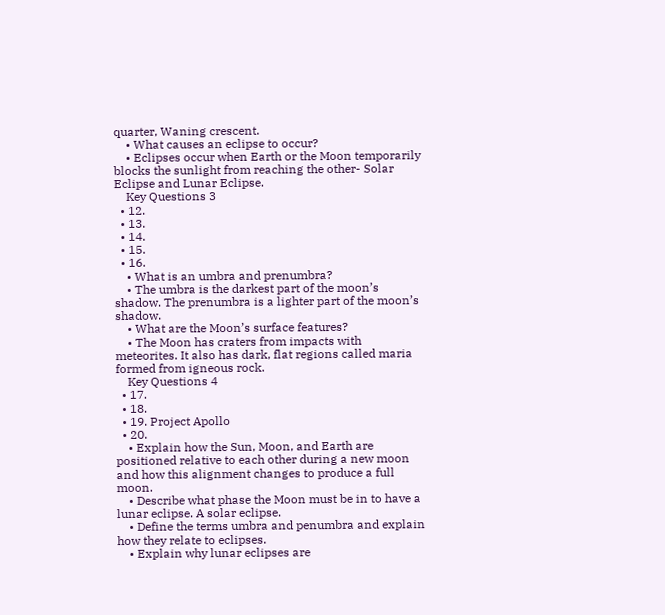quarter, Waning crescent.
    • What causes an eclipse to occur?
    • Eclipses occur when Earth or the Moon temporarily blocks the sunlight from reaching the other- Solar Eclipse and Lunar Eclipse.
    Key Questions 3
  • 12.
  • 13.
  • 14.
  • 15.
  • 16.
    • What is an umbra and prenumbra?
    • The umbra is the darkest part of the moon’s shadow. The prenumbra is a lighter part of the moon’s shadow.
    • What are the Moon’s surface features?
    • The Moon has craters from impacts with meteorites. It also has dark, flat regions called maria formed from igneous rock.
    Key Questions 4
  • 17.
  • 18.
  • 19. Project Apollo
  • 20.
    • Explain how the Sun, Moon, and Earth are positioned relative to each other during a new moon and how this alignment changes to produce a full moon.
    • Describe what phase the Moon must be in to have a lunar eclipse. A solar eclipse.
    • Define the terms umbra and penumbra and explain how they relate to eclipses.
    • Explain why lunar eclipses are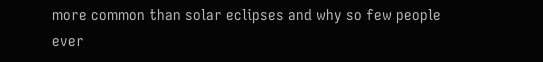more common than solar eclipses and why so few people ever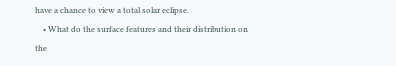have a chance to view a total solar eclipse.
    • What do the surface features and their distribution on the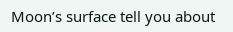Moon’s surface tell you about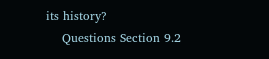its history?
    Questions Section 9.2